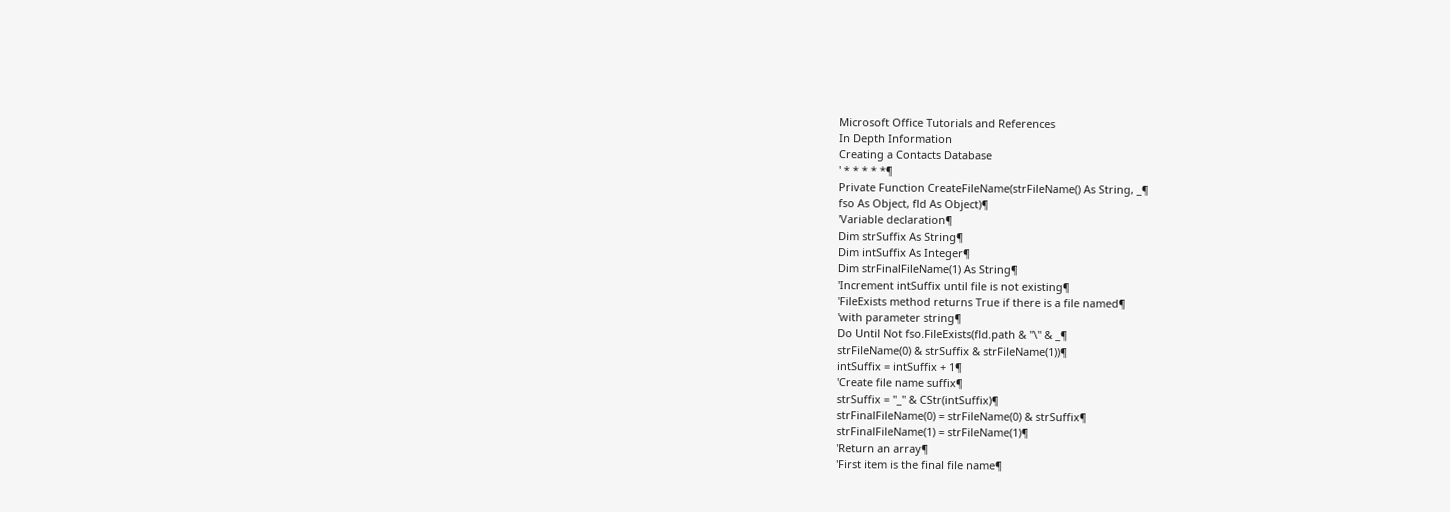Microsoft Office Tutorials and References
In Depth Information
Creating a Contacts Database
' * * * * *¶
Private Function CreateFileName(strFileName() As String, _¶
fso As Object, fld As Object)¶
'Variable declaration¶
Dim strSuffix As String¶
Dim intSuffix As Integer¶
Dim strFinalFileName(1) As String¶
'Increment intSuffix until file is not existing¶
'FileExists method returns True if there is a file named¶
'with parameter string¶
Do Until Not fso.FileExists(fld.path & "\" & _¶
strFileName(0) & strSuffix & strFileName(1))¶
intSuffix = intSuffix + 1¶
'Create file name suffix¶
strSuffix = "_" & CStr(intSuffix)¶
strFinalFileName(0) = strFileName(0) & strSuffix¶
strFinalFileName(1) = strFileName(1)¶
'Return an array¶
'First item is the final file name¶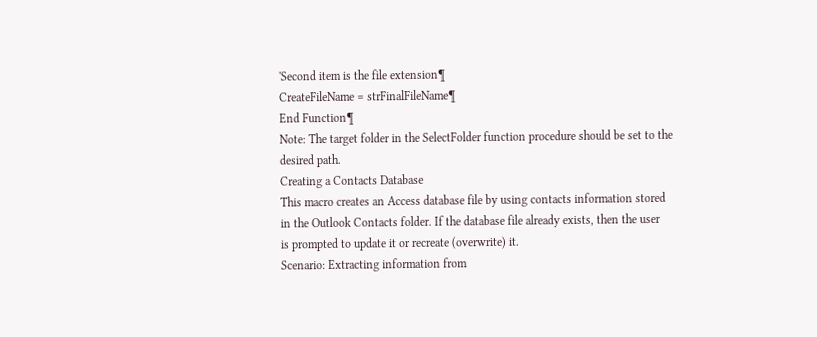'Second item is the file extension¶
CreateFileName = strFinalFileName¶
End Function¶
Note: The target folder in the SelectFolder function procedure should be set to the
desired path.
Creating a Contacts Database
This macro creates an Access database file by using contacts information stored
in the Outlook Contacts folder. If the database file already exists, then the user
is prompted to update it or recreate (overwrite) it.
Scenario: Extracting information from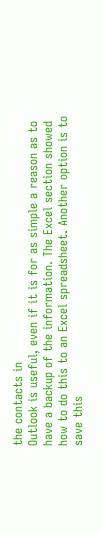the contacts in
Outlook is useful, even if it is for as simple a reason as to
have a backup of the information. The Excel section showed
how to do this to an Excel spreadsheet. Another option is to
save this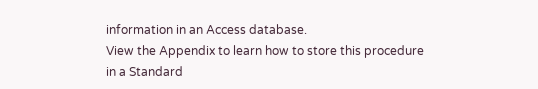information in an Access database.
View the Appendix to learn how to store this procedure
in a Standard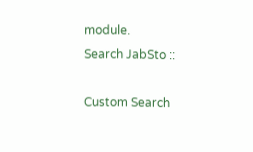module.
Search JabSto ::

Custom Search